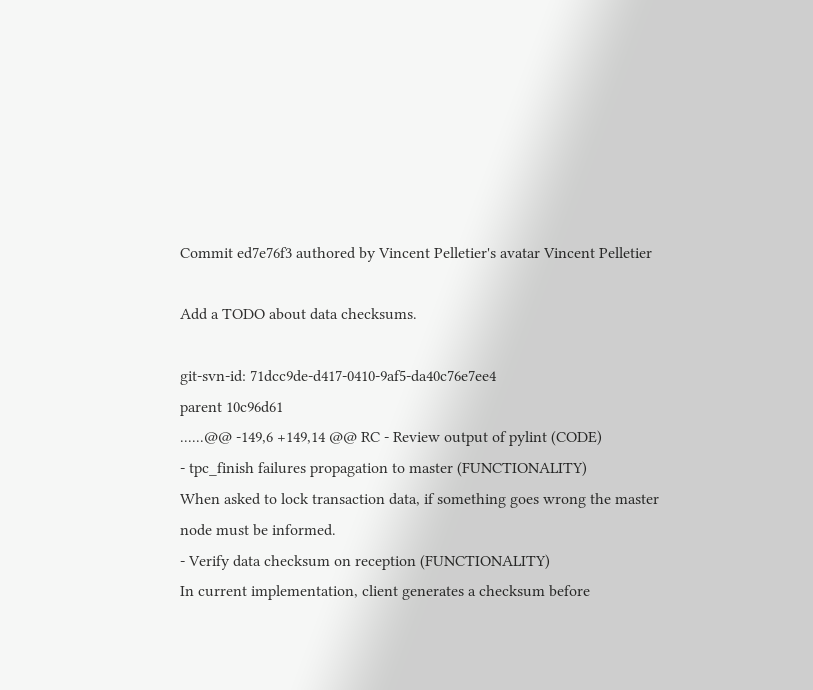Commit ed7e76f3 authored by Vincent Pelletier's avatar Vincent Pelletier

Add a TODO about data checksums.

git-svn-id: 71dcc9de-d417-0410-9af5-da40c76e7ee4
parent 10c96d61
......@@ -149,6 +149,14 @@ RC - Review output of pylint (CODE)
- tpc_finish failures propagation to master (FUNCTIONALITY)
When asked to lock transaction data, if something goes wrong the master
node must be informed.
- Verify data checksum on reception (FUNCTIONALITY)
In current implementation, client generates a checksum before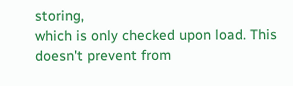storing,
which is only checked upon load. This doesn't prevent from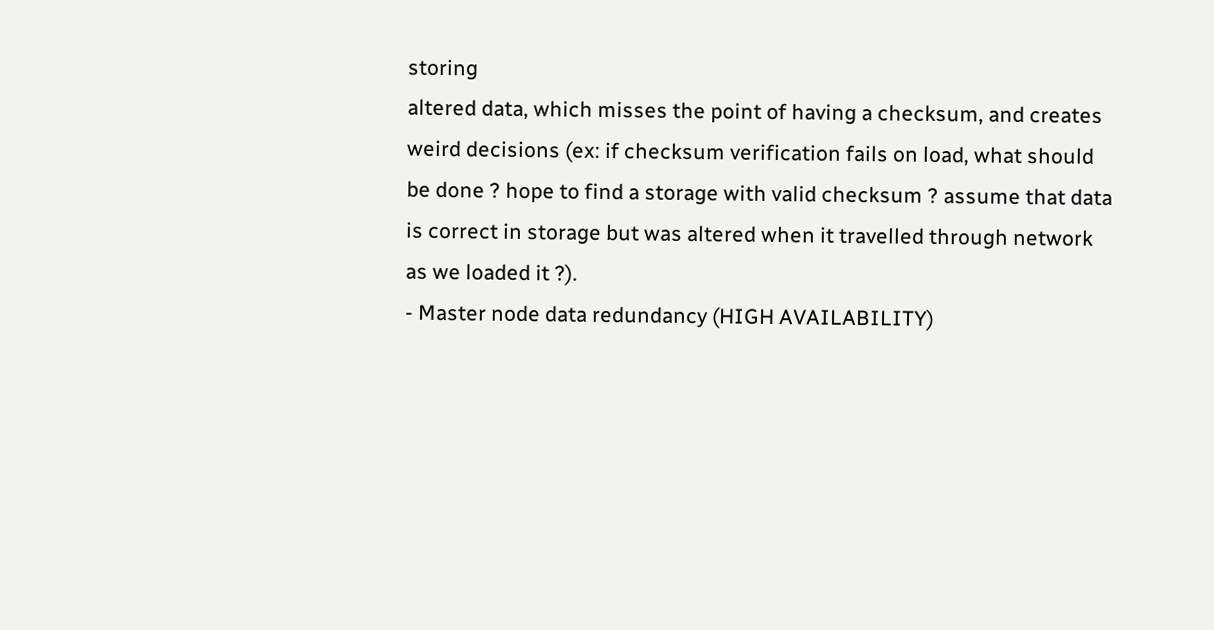storing
altered data, which misses the point of having a checksum, and creates
weird decisions (ex: if checksum verification fails on load, what should
be done ? hope to find a storage with valid checksum ? assume that data
is correct in storage but was altered when it travelled through network
as we loaded it ?).
- Master node data redundancy (HIGH AVAILABILITY)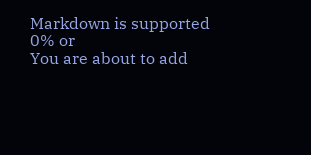Markdown is supported
0% or
You are about to add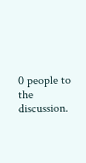0 people to the discussion.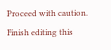Proceed with caution.
Finish editing this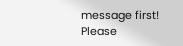message first!
Please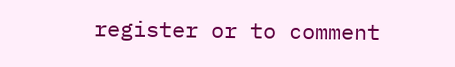register or to comment